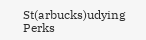St(arbucks)udying Perks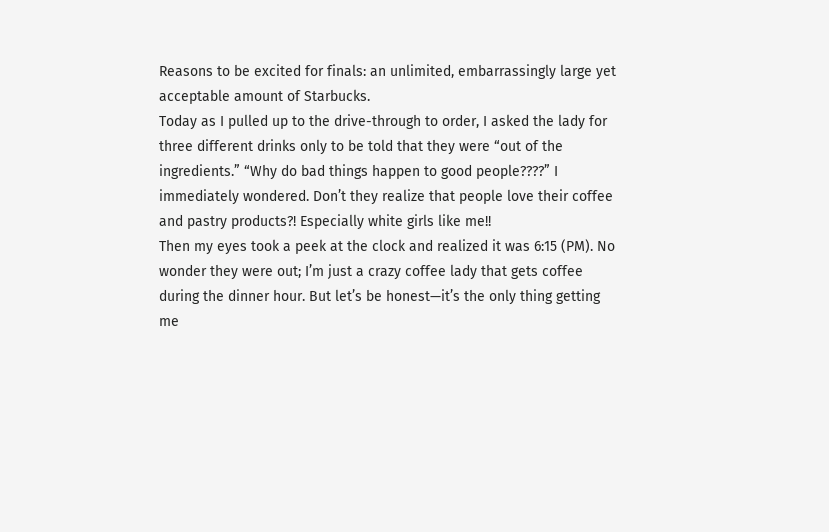Reasons to be excited for finals: an unlimited, embarrassingly large yet acceptable amount of Starbucks.
Today as I pulled up to the drive-through to order, I asked the lady for three different drinks only to be told that they were “out of the ingredients.” “Why do bad things happen to good people????” I immediately wondered. Don’t they realize that people love their coffee and pastry products?! Especially white girls like me!!
Then my eyes took a peek at the clock and realized it was 6:15 (PM). No wonder they were out; I’m just a crazy coffee lady that gets coffee during the dinner hour. But let’s be honest—it’s the only thing getting me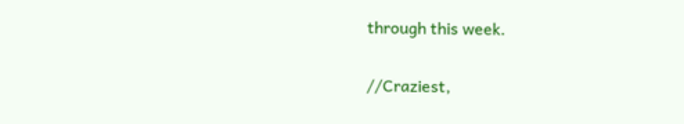through this week.


//Craziest,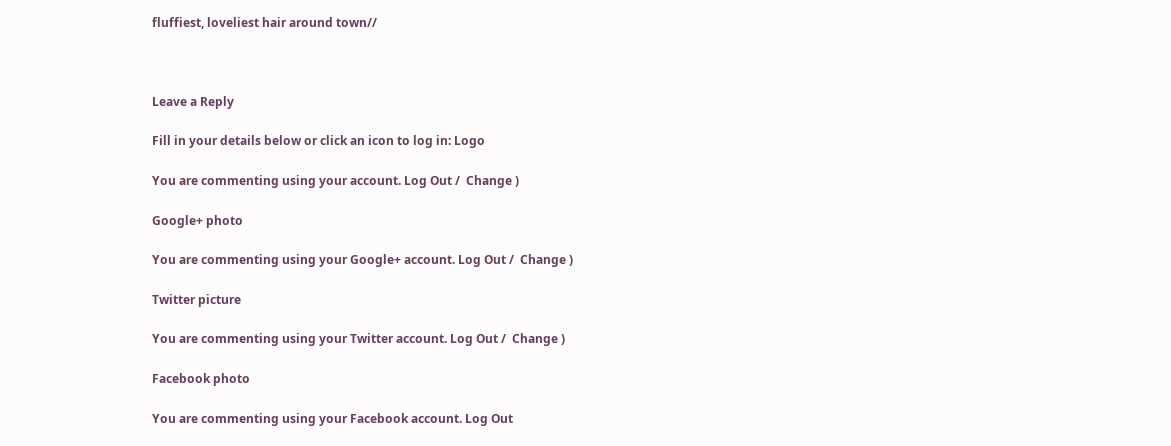fluffiest, loveliest hair around town//



Leave a Reply

Fill in your details below or click an icon to log in: Logo

You are commenting using your account. Log Out /  Change )

Google+ photo

You are commenting using your Google+ account. Log Out /  Change )

Twitter picture

You are commenting using your Twitter account. Log Out /  Change )

Facebook photo

You are commenting using your Facebook account. Log Out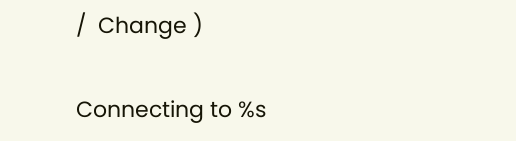/  Change )

Connecting to %s